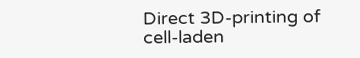Direct 3D-printing of cell-laden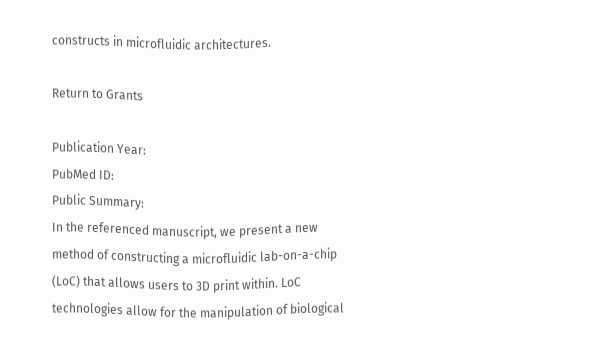constructs in microfluidic architectures.

Return to Grants

Publication Year:
PubMed ID:
Public Summary:
In the referenced manuscript, we present a new method of constructing a microfluidic lab-on-a-chip (LoC) that allows users to 3D print within. LoC technologies allow for the manipulation of biological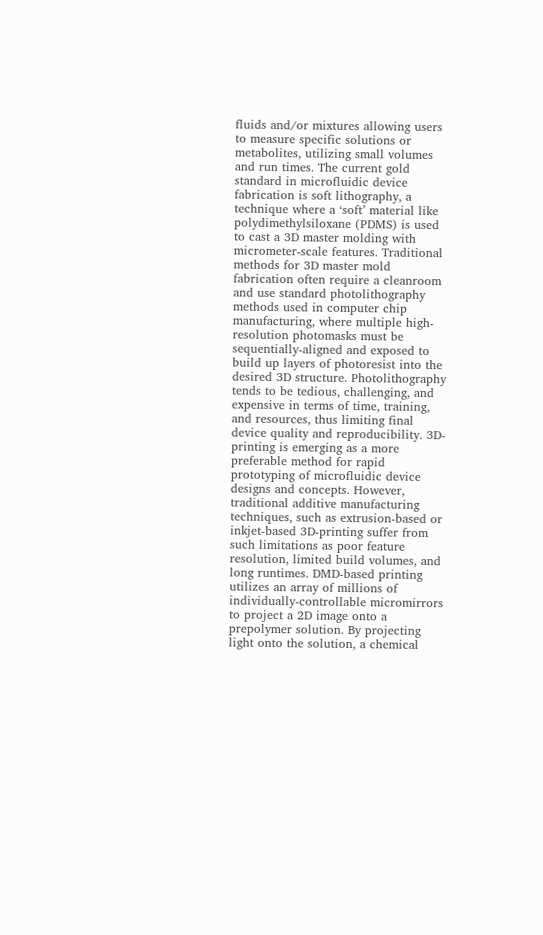fluids and/or mixtures allowing users to measure specific solutions or metabolites, utilizing small volumes and run times. The current gold standard in microfluidic device fabrication is soft lithography, a technique where a ‘soft’ material like polydimethylsiloxane (PDMS) is used to cast a 3D master molding with micrometer-scale features. Traditional methods for 3D master mold fabrication often require a cleanroom and use standard photolithography methods used in computer chip manufacturing, where multiple high-resolution photomasks must be sequentially-aligned and exposed to build up layers of photoresist into the desired 3D structure. Photolithography tends to be tedious, challenging, and expensive in terms of time, training, and resources, thus limiting final device quality and reproducibility. 3D-printing is emerging as a more preferable method for rapid prototyping of microfluidic device designs and concepts. However, traditional additive manufacturing techniques, such as extrusion-based or inkjet-based 3D-printing suffer from such limitations as poor feature resolution, limited build volumes, and long runtimes. DMD-based printing utilizes an array of millions of individually-controllable micromirrors to project a 2D image onto a prepolymer solution. By projecting light onto the solution, a chemical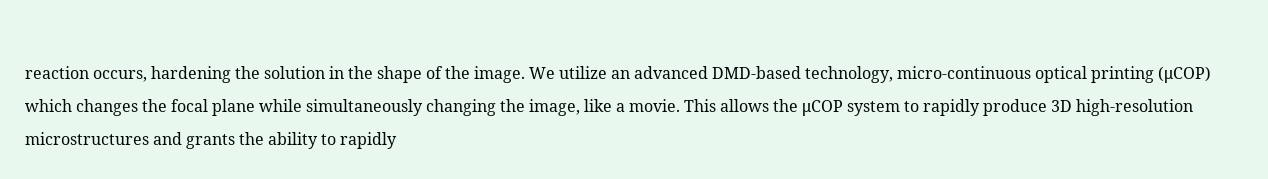reaction occurs, hardening the solution in the shape of the image. We utilize an advanced DMD-based technology, micro-continuous optical printing (μCOP) which changes the focal plane while simultaneously changing the image, like a movie. This allows the μCOP system to rapidly produce 3D high-resolution microstructures and grants the ability to rapidly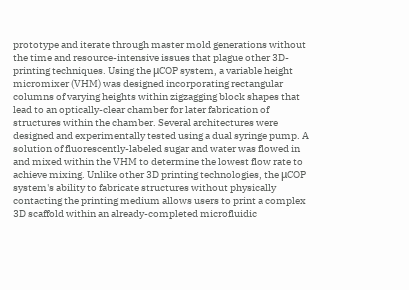prototype and iterate through master mold generations without the time and resource-intensive issues that plague other 3D-printing techniques. Using the μCOP system, a variable height micromixer (VHM) was designed incorporating rectangular columns of varying heights within zigzagging block shapes that lead to an optically-clear chamber for later fabrication of structures within the chamber. Several architectures were designed and experimentally tested using a dual syringe pump. A solution of fluorescently-labeled sugar and water was flowed in and mixed within the VHM to determine the lowest flow rate to achieve mixing. Unlike other 3D printing technologies, the μCOP system's ability to fabricate structures without physically contacting the printing medium allows users to print a complex 3D scaffold within an already-completed microfluidic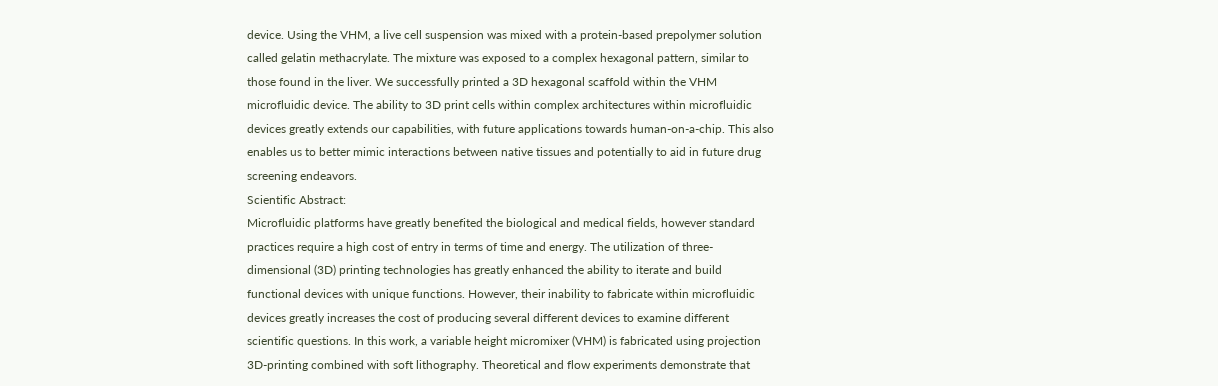device. Using the VHM, a live cell suspension was mixed with a protein-based prepolymer solution called gelatin methacrylate. The mixture was exposed to a complex hexagonal pattern, similar to those found in the liver. We successfully printed a 3D hexagonal scaffold within the VHM microfluidic device. The ability to 3D print cells within complex architectures within microfluidic devices greatly extends our capabilities, with future applications towards human-on-a-chip. This also enables us to better mimic interactions between native tissues and potentially to aid in future drug screening endeavors.
Scientific Abstract:
Microfluidic platforms have greatly benefited the biological and medical fields, however standard practices require a high cost of entry in terms of time and energy. The utilization of three-dimensional (3D) printing technologies has greatly enhanced the ability to iterate and build functional devices with unique functions. However, their inability to fabricate within microfluidic devices greatly increases the cost of producing several different devices to examine different scientific questions. In this work, a variable height micromixer (VHM) is fabricated using projection 3D-printing combined with soft lithography. Theoretical and flow experiments demonstrate that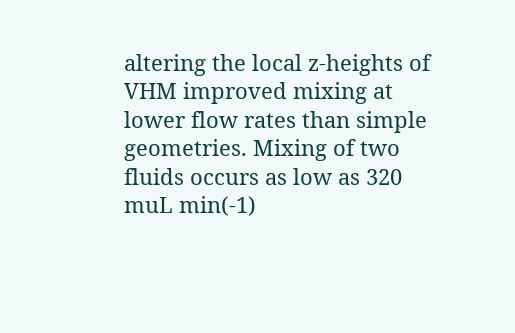altering the local z-heights of VHM improved mixing at lower flow rates than simple geometries. Mixing of two fluids occurs as low as 320 muL min(-1)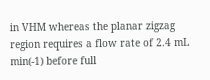in VHM whereas the planar zigzag region requires a flow rate of 2.4 mL min(-1) before full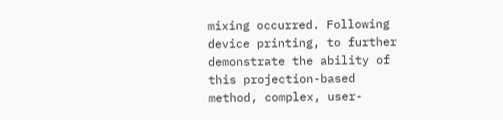mixing occurred. Following device printing, to further demonstrate the ability of this projection-based method, complex, user-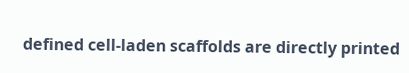defined cell-laden scaffolds are directly printed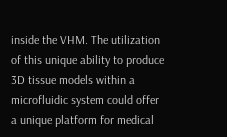inside the VHM. The utilization of this unique ability to produce 3D tissue models within a microfluidic system could offer a unique platform for medical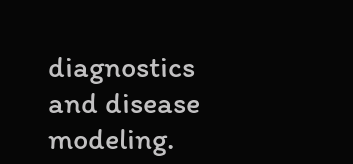diagnostics and disease modeling.